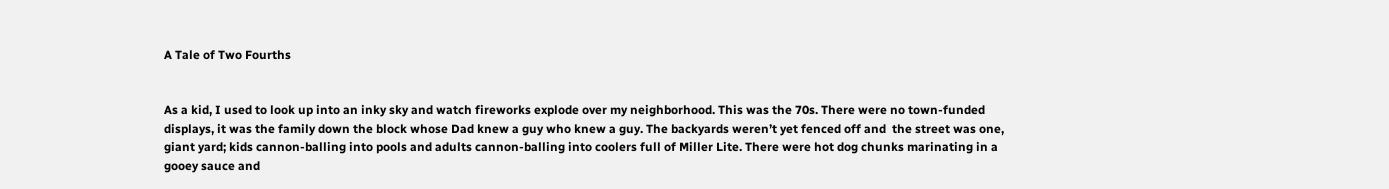A Tale of Two Fourths


As a kid, I used to look up into an inky sky and watch fireworks explode over my neighborhood. This was the 70s. There were no town-funded displays, it was the family down the block whose Dad knew a guy who knew a guy. The backyards weren’t yet fenced off and  the street was one, giant yard; kids cannon-balling into pools and adults cannon-balling into coolers full of Miller Lite. There were hot dog chunks marinating in a gooey sauce and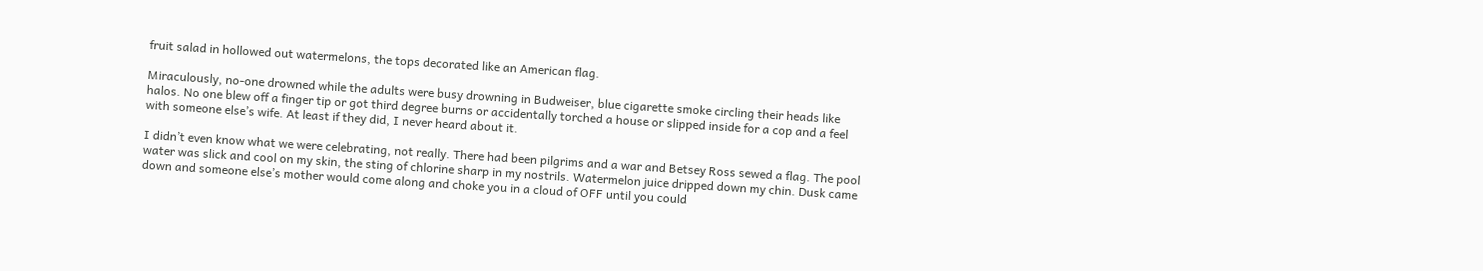fruit salad in hollowed out watermelons, the tops decorated like an American flag.

Miraculously, no-one drowned while the adults were busy drowning in Budweiser, blue cigarette smoke circling their heads like halos. No one blew off a finger tip or got third degree burns or accidentally torched a house or slipped inside for a cop and a feel with someone else’s wife. At least if they did, I never heard about it.

I didn’t even know what we were celebrating, not really. There had been pilgrims and a war and Betsey Ross sewed a flag. The pool water was slick and cool on my skin, the sting of chlorine sharp in my nostrils. Watermelon juice dripped down my chin. Dusk came down and someone else’s mother would come along and choke you in a cloud of OFF until you could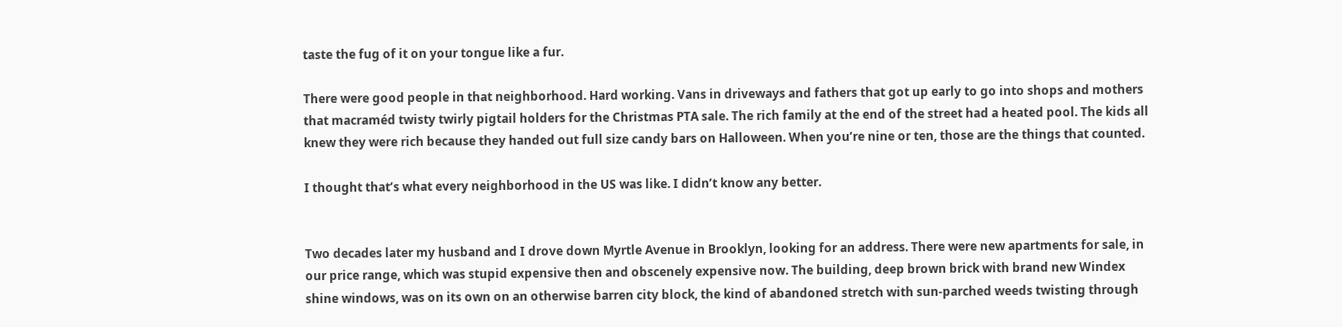taste the fug of it on your tongue like a fur.

There were good people in that neighborhood. Hard working. Vans in driveways and fathers that got up early to go into shops and mothers that macraméd twisty twirly pigtail holders for the Christmas PTA sale. The rich family at the end of the street had a heated pool. The kids all  knew they were rich because they handed out full size candy bars on Halloween. When you’re nine or ten, those are the things that counted.

I thought that’s what every neighborhood in the US was like. I didn’t know any better.


Two decades later my husband and I drove down Myrtle Avenue in Brooklyn, looking for an address. There were new apartments for sale, in our price range, which was stupid expensive then and obscenely expensive now. The building, deep brown brick with brand new Windex shine windows, was on its own on an otherwise barren city block, the kind of abandoned stretch with sun-parched weeds twisting through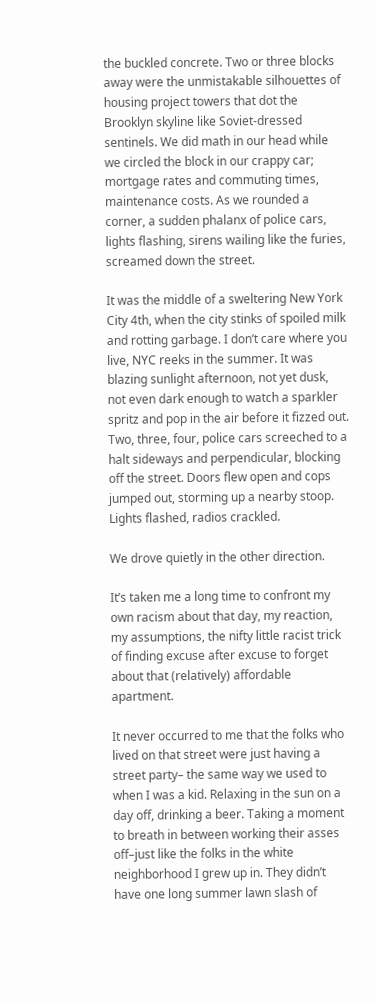the buckled concrete. Two or three blocks away were the unmistakable silhouettes of housing project towers that dot the Brooklyn skyline like Soviet-dressed sentinels. We did math in our head while we circled the block in our crappy car; mortgage rates and commuting times, maintenance costs. As we rounded a corner, a sudden phalanx of police cars, lights flashing, sirens wailing like the furies, screamed down the street.

It was the middle of a sweltering New York City 4th, when the city stinks of spoiled milk and rotting garbage. I don’t care where you live, NYC reeks in the summer. It was blazing sunlight afternoon, not yet dusk, not even dark enough to watch a sparkler spritz and pop in the air before it fizzed out. Two, three, four, police cars screeched to a halt sideways and perpendicular, blocking off the street. Doors flew open and cops jumped out, storming up a nearby stoop. Lights flashed, radios crackled.

We drove quietly in the other direction.

It’s taken me a long time to confront my own racism about that day, my reaction, my assumptions, the nifty little racist trick of finding excuse after excuse to forget about that (relatively) affordable apartment.

It never occurred to me that the folks who lived on that street were just having a street party– the same way we used to when I was a kid. Relaxing in the sun on a day off, drinking a beer. Taking a moment to breath in between working their asses off–just like the folks in the white neighborhood I grew up in. They didn’t have one long summer lawn slash of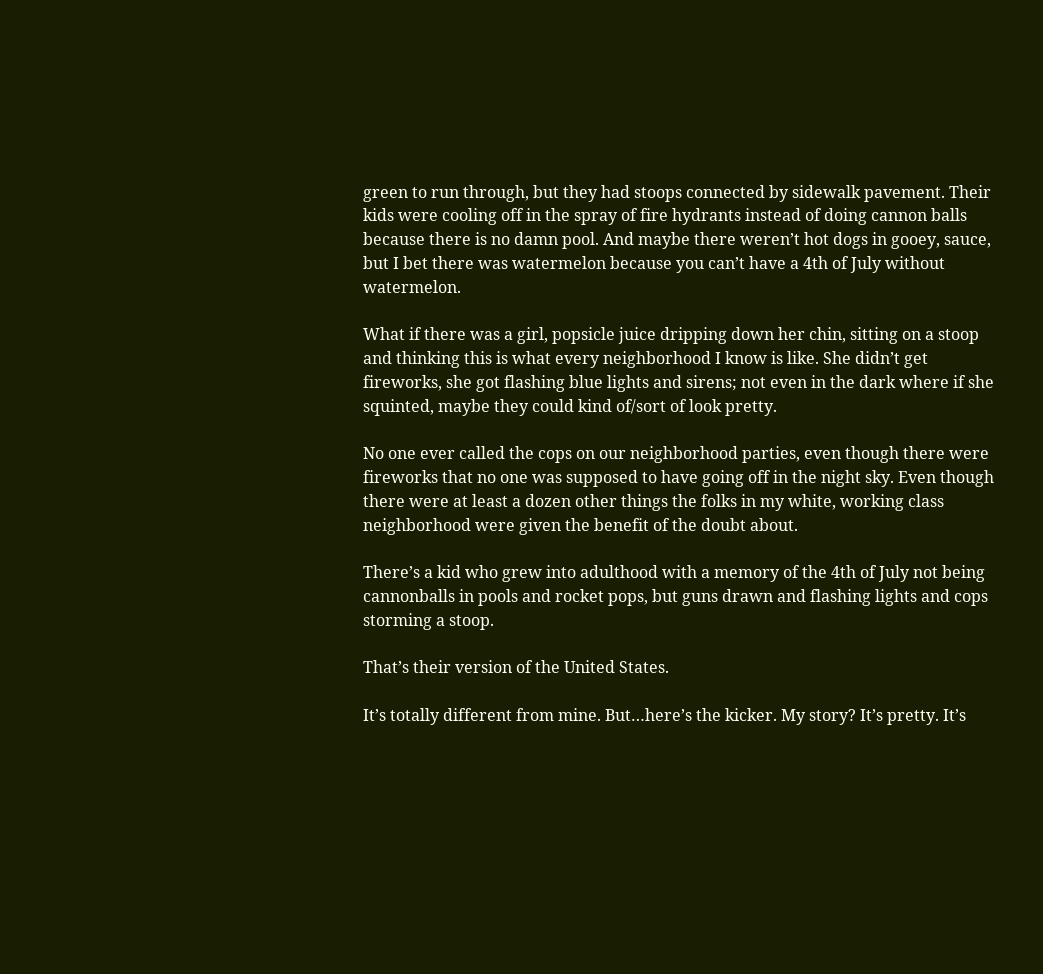green to run through, but they had stoops connected by sidewalk pavement. Their kids were cooling off in the spray of fire hydrants instead of doing cannon balls because there is no damn pool. And maybe there weren’t hot dogs in gooey, sauce, but I bet there was watermelon because you can’t have a 4th of July without watermelon.

What if there was a girl, popsicle juice dripping down her chin, sitting on a stoop and thinking this is what every neighborhood I know is like. She didn’t get fireworks, she got flashing blue lights and sirens; not even in the dark where if she squinted, maybe they could kind of/sort of look pretty.

No one ever called the cops on our neighborhood parties, even though there were fireworks that no one was supposed to have going off in the night sky. Even though there were at least a dozen other things the folks in my white, working class neighborhood were given the benefit of the doubt about.

There’s a kid who grew into adulthood with a memory of the 4th of July not being cannonballs in pools and rocket pops, but guns drawn and flashing lights and cops storming a stoop.

That’s their version of the United States.

It’s totally different from mine. But…here’s the kicker. My story? It’s pretty. It’s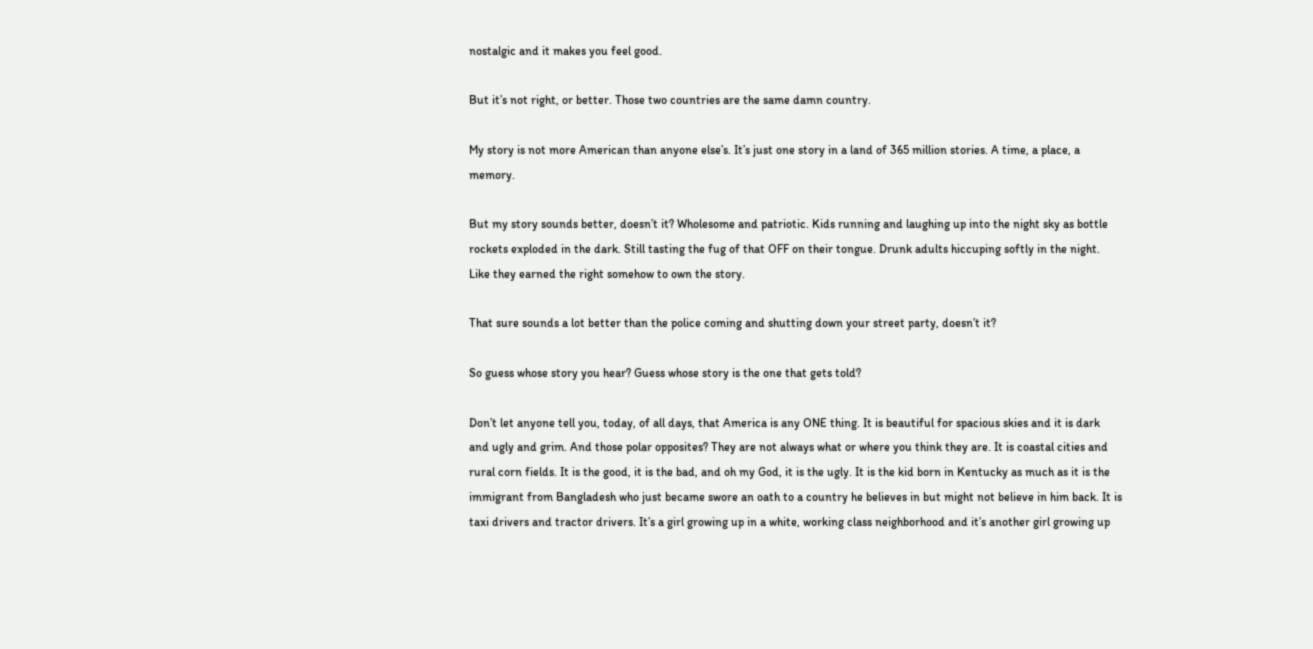nostalgic and it makes you feel good.

But it’s not right, or better. Those two countries are the same damn country.

My story is not more American than anyone else’s. It’s just one story in a land of 365 million stories. A time, a place, a memory.

But my story sounds better, doesn’t it? Wholesome and patriotic. Kids running and laughing up into the night sky as bottle rockets exploded in the dark. Still tasting the fug of that OFF on their tongue. Drunk adults hiccuping softly in the night. Like they earned the right somehow to own the story.

That sure sounds a lot better than the police coming and shutting down your street party, doesn’t it?

So guess whose story you hear? Guess whose story is the one that gets told?

Don’t let anyone tell you, today, of all days, that America is any ONE thing. It is beautiful for spacious skies and it is dark and ugly and grim. And those polar opposites? They are not always what or where you think they are. It is coastal cities and rural corn fields. It is the good, it is the bad, and oh my God, it is the ugly. It is the kid born in Kentucky as much as it is the immigrant from Bangladesh who just became swore an oath to a country he believes in but might not believe in him back. It is taxi drivers and tractor drivers. It’s a girl growing up in a white, working class neighborhood and it’s another girl growing up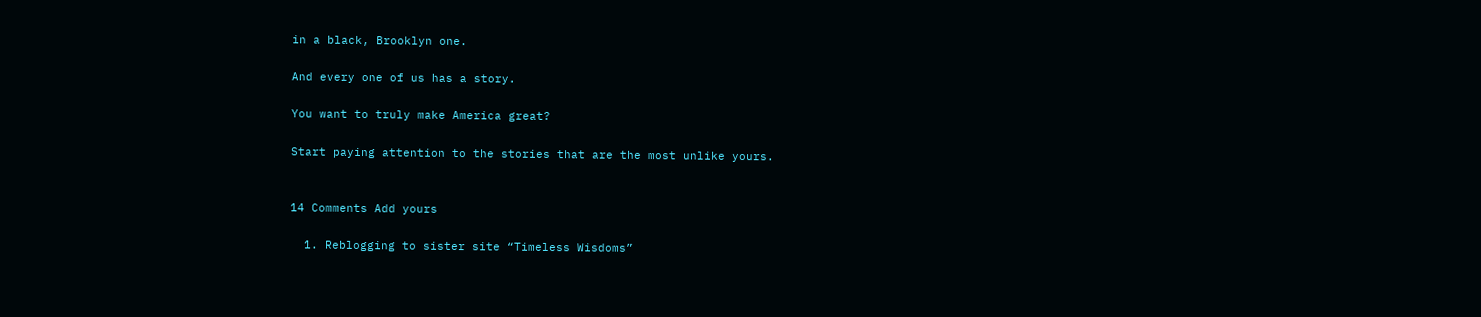in a black, Brooklyn one.

And every one of us has a story.

You want to truly make America great?

Start paying attention to the stories that are the most unlike yours.


14 Comments Add yours

  1. Reblogging to sister site “Timeless Wisdoms”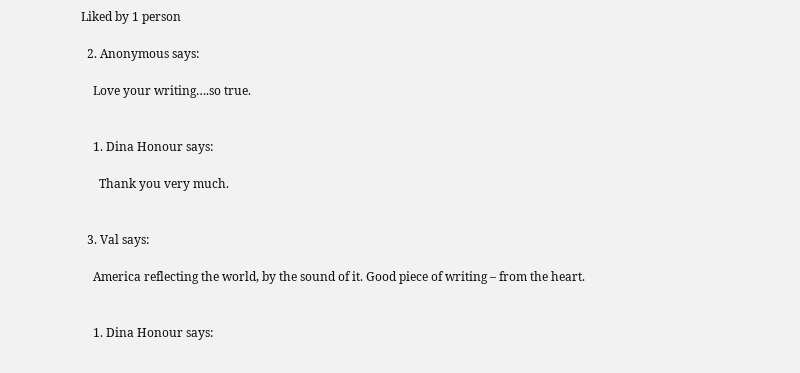Liked by 1 person

  2. Anonymous says:

    Love your writing….so true.


    1. Dina Honour says:

      Thank you very much.


  3. Val says:

    America reflecting the world, by the sound of it. Good piece of writing – from the heart.


    1. Dina Honour says: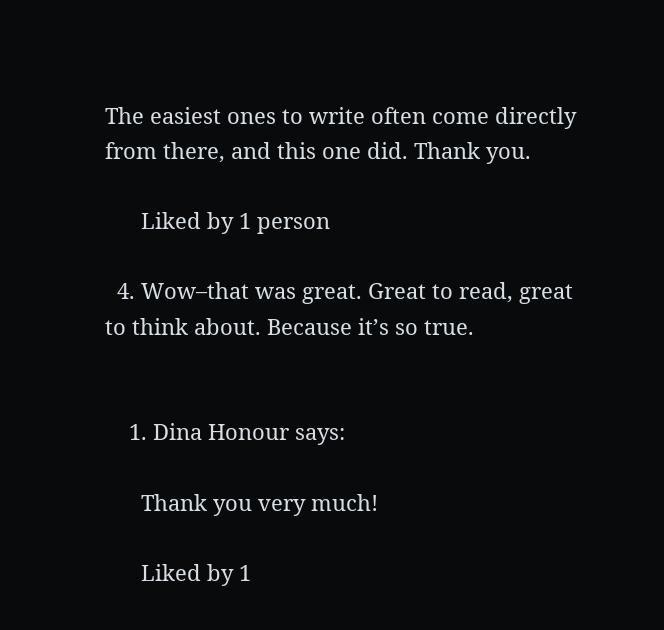The easiest ones to write often come directly from there, and this one did. Thank you.

      Liked by 1 person

  4. Wow–that was great. Great to read, great to think about. Because it’s so true.


    1. Dina Honour says:

      Thank you very much!

      Liked by 1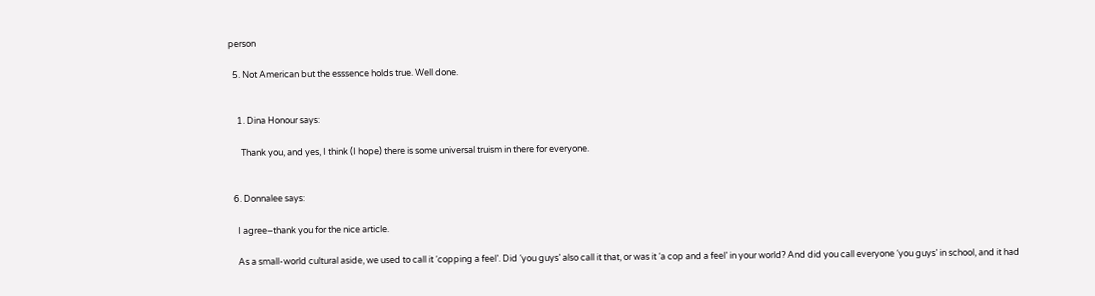person

  5. Not American but the esssence holds true. Well done.


    1. Dina Honour says:

      Thank you, and yes, I think (I hope) there is some universal truism in there for everyone.


  6. Donnalee says:

    I agree–thank you for the nice article.

    As a small-world cultural aside, we used to call it ‘copping a feel’. Did ‘you guys’ also call it that, or was it ‘a cop and a feel’ in your world? And did you call everyone ‘you guys’ in school, and it had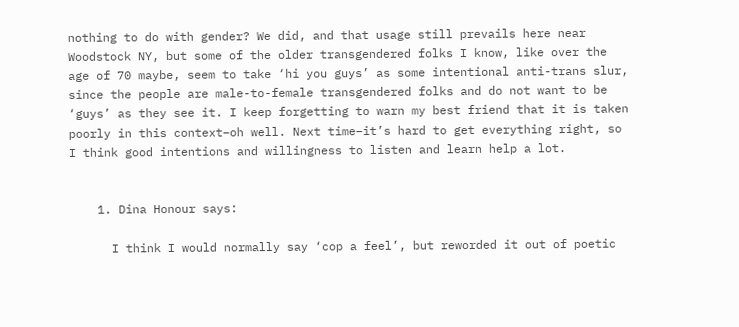nothing to do with gender? We did, and that usage still prevails here near Woodstock NY, but some of the older transgendered folks I know, like over the age of 70 maybe, seem to take ‘hi you guys’ as some intentional anti-trans slur, since the people are male-to-female transgendered folks and do not want to be ‘guys’ as they see it. I keep forgetting to warn my best friend that it is taken poorly in this context–oh well. Next time–it’s hard to get everything right, so I think good intentions and willingness to listen and learn help a lot.


    1. Dina Honour says:

      I think I would normally say ‘cop a feel’, but reworded it out of poetic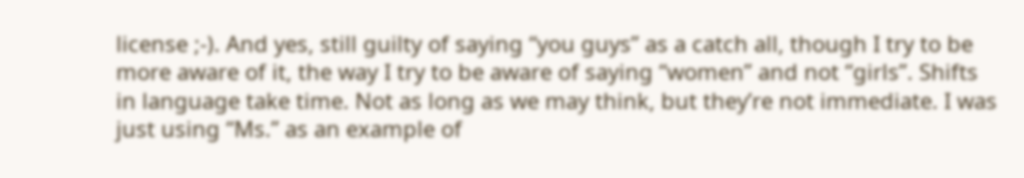license ;-). And yes, still guilty of saying “you guys” as a catch all, though I try to be more aware of it, the way I try to be aware of saying “women” and not “girls”. Shifts in language take time. Not as long as we may think, but they’re not immediate. I was just using “Ms.” as an example of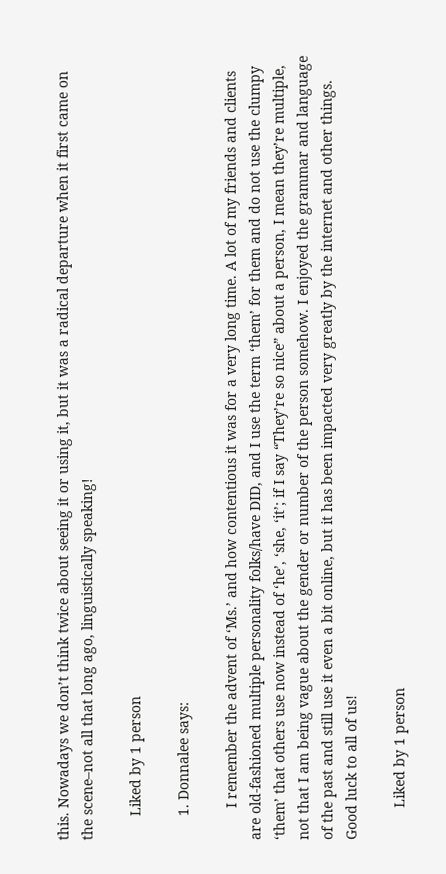this. Nowadays we don’t think twice about seeing it or using it, but it was a radical departure when it first came on the scene–not all that long ago, linguistically speaking!

      Liked by 1 person

      1. Donnalee says:

        I remember the advent of ‘Ms.’ and how contentious it was for a very long time. A lot of my friends and clients are old-fashioned multiple personality folks/have DID, and I use the term ‘them’ for them and do not use the clumpy ‘them’ that others use now instead of ‘he’, ‘she, ‘it’; if I say “They’re so nice” about a person, I mean they’re multiple, not that I am being vague about the gender or number of the person somehow. I enjoyed the grammar and language of the past and still use it even a bit online, but it has been impacted very greatly by the internet and other things. Good luck to all of us!

        Liked by 1 person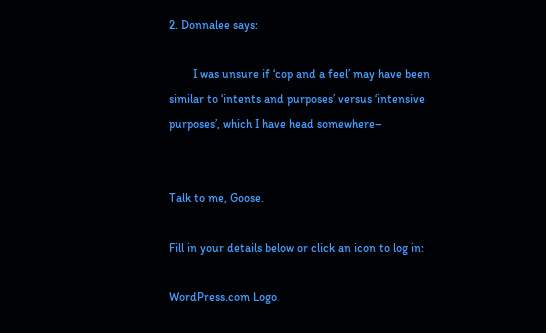2. Donnalee says:

        I was unsure if ‘cop and a feel’ may have been similar to ‘intents and purposes’ versus ‘intensive purposes’, which I have head somewhere–


Talk to me, Goose.

Fill in your details below or click an icon to log in:

WordPress.com Logo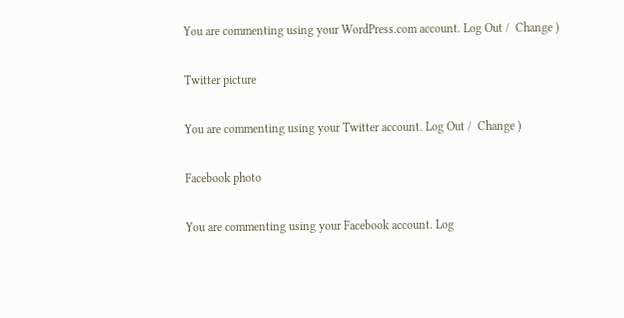You are commenting using your WordPress.com account. Log Out /  Change )

Twitter picture

You are commenting using your Twitter account. Log Out /  Change )

Facebook photo

You are commenting using your Facebook account. Log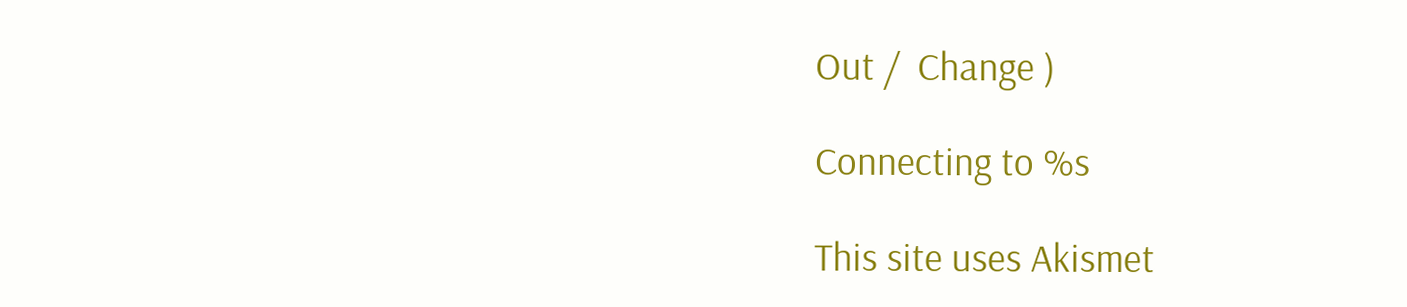Out /  Change )

Connecting to %s

This site uses Akismet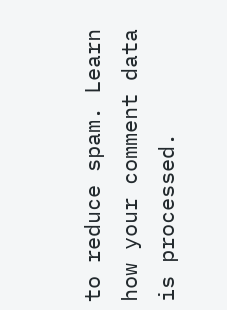to reduce spam. Learn how your comment data is processed.